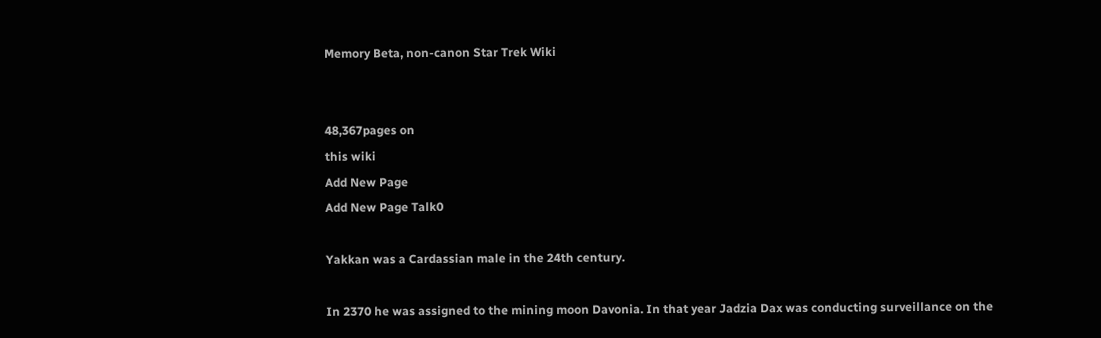Memory Beta, non-canon Star Trek Wiki


48,367pages on
this wiki
Add New Page
Add New Page Talk0

Yakkan was a Cardassian male in the 24th century.

In 2370 he was assigned to the mining moon Davonia. In that year Jadzia Dax was conducting surveillance on the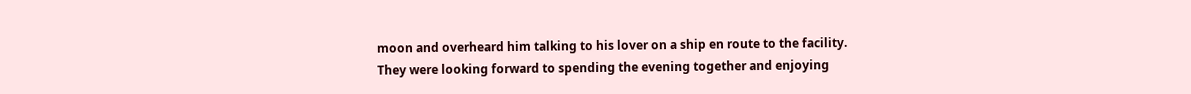moon and overheard him talking to his lover on a ship en route to the facility. They were looking forward to spending the evening together and enjoying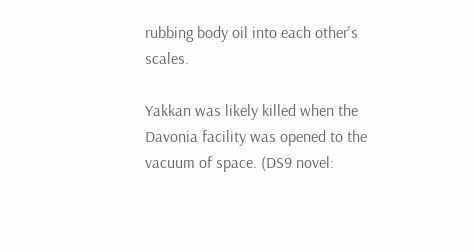rubbing body oil into each other's scales.

Yakkan was likely killed when the Davonia facility was opened to the vacuum of space. (DS9 novel: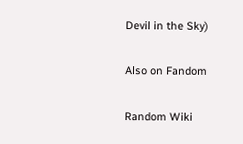Devil in the Sky)

Also on Fandom

Random Wiki